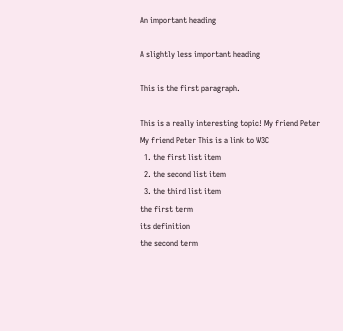An important heading

A slightly less important heading

This is the first paragraph.

This is a really interesting topic! My friend Peter My friend Peter This is a link to W3C
  1. the first list item
  2. the second list item
  3. the third list item
the first term
its definition
the second term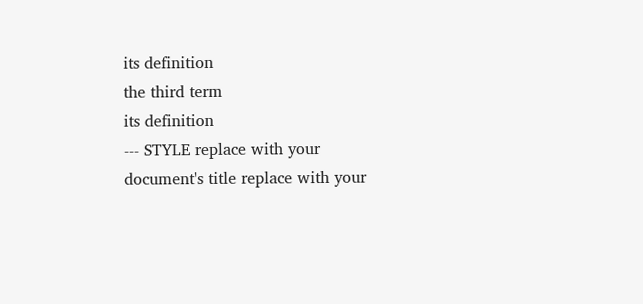its definition
the third term
its definition
--- STYLE replace with your document's title replace with your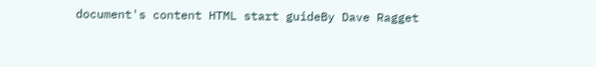document's content HTML start guideBy Dave Ragget